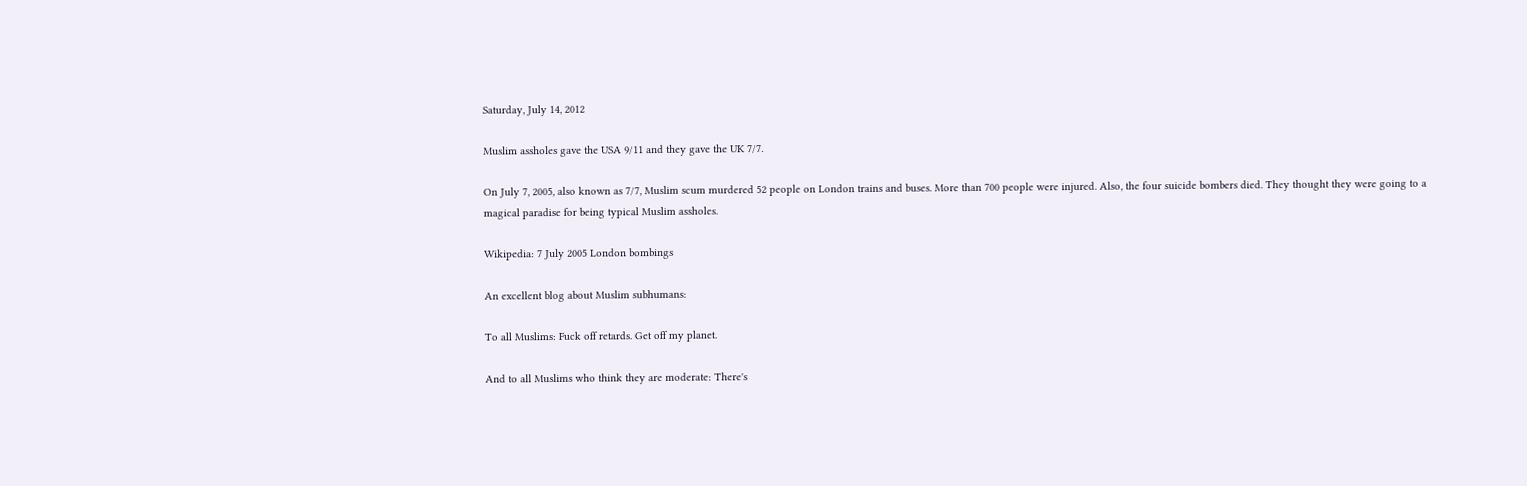Saturday, July 14, 2012

Muslim assholes gave the USA 9/11 and they gave the UK 7/7.

On July 7, 2005, also known as 7/7, Muslim scum murdered 52 people on London trains and buses. More than 700 people were injured. Also, the four suicide bombers died. They thought they were going to a magical paradise for being typical Muslim assholes.

Wikipedia: 7 July 2005 London bombings

An excellent blog about Muslim subhumans:

To all Muslims: Fuck off retards. Get off my planet.

And to all Muslims who think they are moderate: There's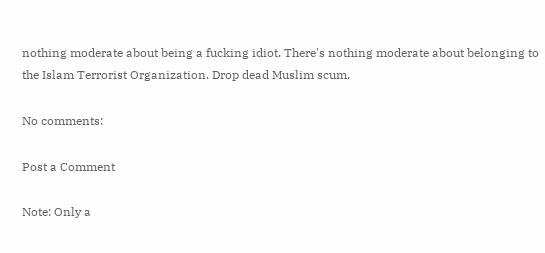nothing moderate about being a fucking idiot. There's nothing moderate about belonging to the Islam Terrorist Organization. Drop dead Muslim scum.

No comments:

Post a Comment

Note: Only a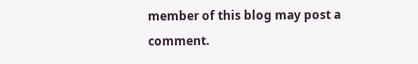member of this blog may post a comment.